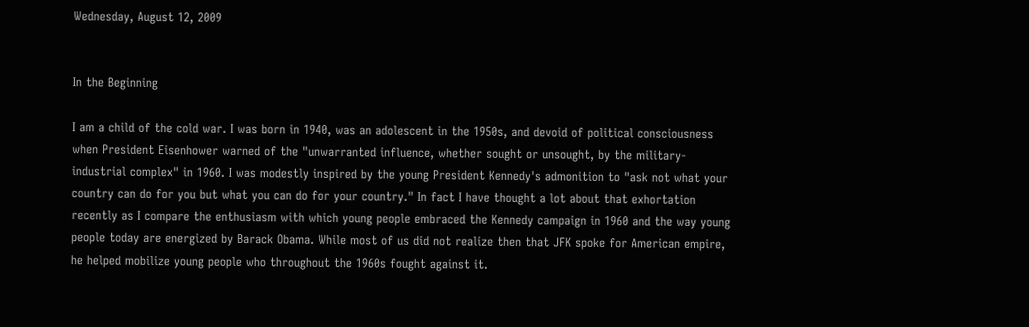Wednesday, August 12, 2009


In the Beginning

I am a child of the cold war. I was born in 1940, was an adolescent in the 1950s, and devoid of political consciousness when President Eisenhower warned of the "unwarranted influence, whether sought or unsought, by the military-industrial complex" in 1960. I was modestly inspired by the young President Kennedy's admonition to "ask not what your country can do for you but what you can do for your country." In fact I have thought a lot about that exhortation recently as I compare the enthusiasm with which young people embraced the Kennedy campaign in 1960 and the way young people today are energized by Barack Obama. While most of us did not realize then that JFK spoke for American empire, he helped mobilize young people who throughout the 1960s fought against it.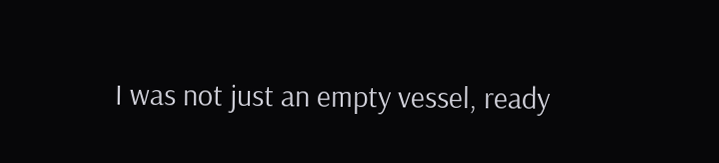I was not just an empty vessel, ready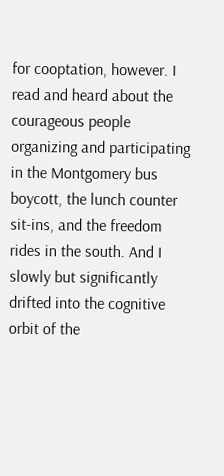for cooptation, however. I read and heard about the courageous people organizing and participating in the Montgomery bus boycott, the lunch counter sit-ins, and the freedom rides in the south. And I slowly but significantly drifted into the cognitive orbit of the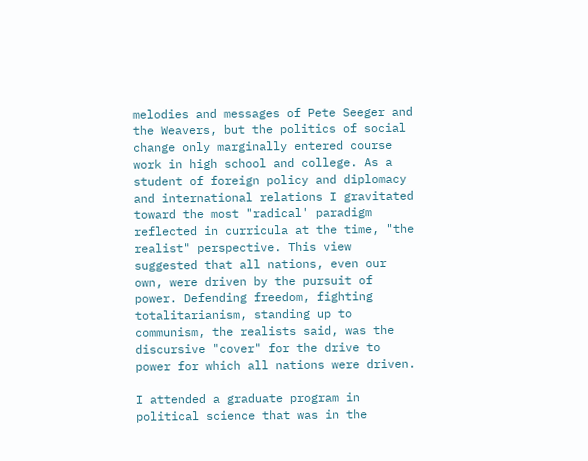melodies and messages of Pete Seeger and the Weavers, but the politics of social change only marginally entered course work in high school and college. As a student of foreign policy and diplomacy and international relations I gravitated toward the most "radical' paradigm reflected in curricula at the time, "the realist" perspective. This view suggested that all nations, even our own, were driven by the pursuit of power. Defending freedom, fighting totalitarianism, standing up to communism, the realists said, was the discursive "cover" for the drive to power for which all nations were driven.

I attended a graduate program in political science that was in the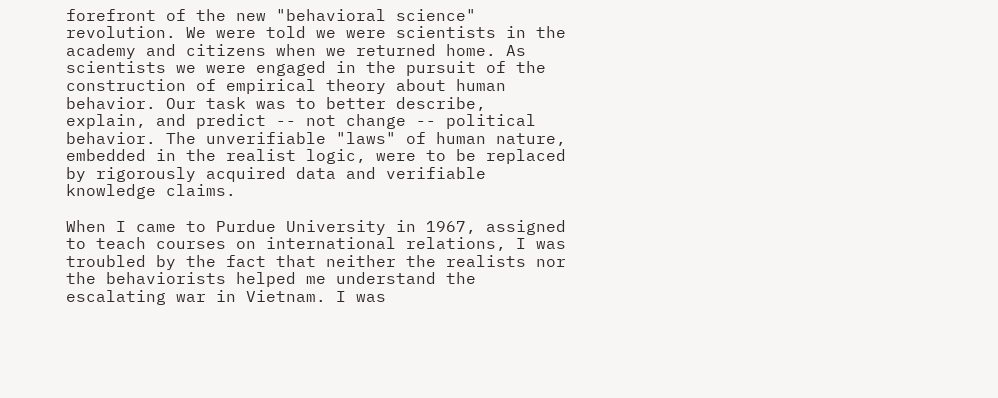forefront of the new "behavioral science" revolution. We were told we were scientists in the academy and citizens when we returned home. As scientists we were engaged in the pursuit of the construction of empirical theory about human behavior. Our task was to better describe, explain, and predict -- not change -- political behavior. The unverifiable "laws" of human nature, embedded in the realist logic, were to be replaced by rigorously acquired data and verifiable knowledge claims.

When I came to Purdue University in 1967, assigned to teach courses on international relations, I was troubled by the fact that neither the realists nor the behaviorists helped me understand the escalating war in Vietnam. I was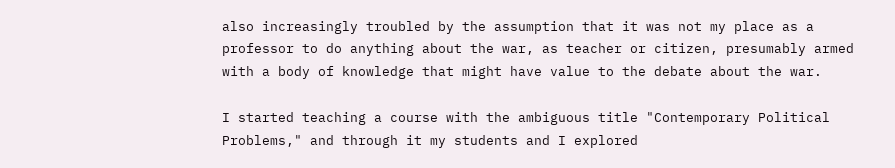also increasingly troubled by the assumption that it was not my place as a professor to do anything about the war, as teacher or citizen, presumably armed with a body of knowledge that might have value to the debate about the war.

I started teaching a course with the ambiguous title "Contemporary Political Problems," and through it my students and I explored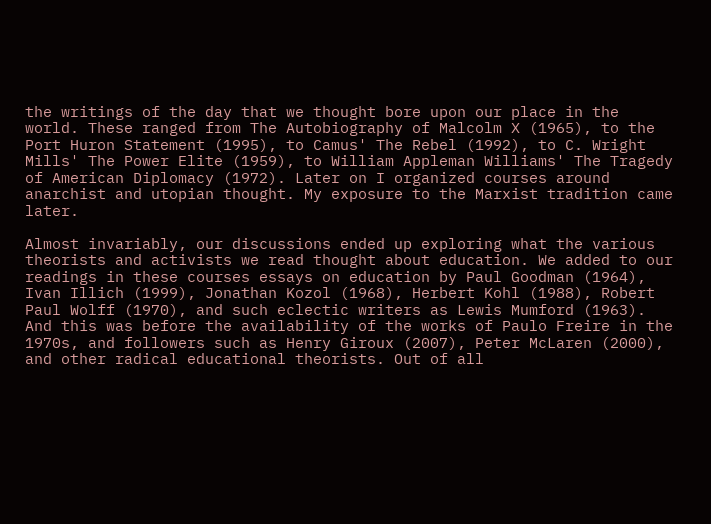the writings of the day that we thought bore upon our place in the world. These ranged from The Autobiography of Malcolm X (1965), to the Port Huron Statement (1995), to Camus' The Rebel (1992), to C. Wright Mills' The Power Elite (1959), to William Appleman Williams' The Tragedy of American Diplomacy (1972). Later on I organized courses around anarchist and utopian thought. My exposure to the Marxist tradition came later.

Almost invariably, our discussions ended up exploring what the various theorists and activists we read thought about education. We added to our readings in these courses essays on education by Paul Goodman (1964), Ivan Illich (1999), Jonathan Kozol (1968), Herbert Kohl (1988), Robert Paul Wolff (1970), and such eclectic writers as Lewis Mumford (1963). And this was before the availability of the works of Paulo Freire in the 1970s, and followers such as Henry Giroux (2007), Peter McLaren (2000), and other radical educational theorists. Out of all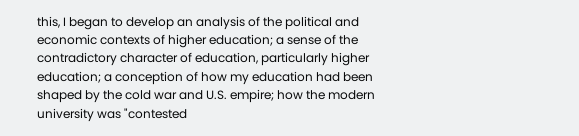this, I began to develop an analysis of the political and economic contexts of higher education; a sense of the contradictory character of education, particularly higher education; a conception of how my education had been shaped by the cold war and U.S. empire; how the modern university was "contested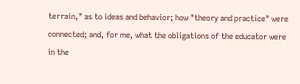terrain," as to ideas and behavior; how "theory and practice" were connected; and, for me, what the obligations of the educator were in the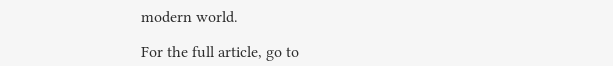modern world.

For the full article, go to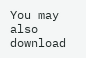You may also download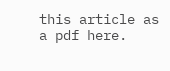this article as a pdf here.